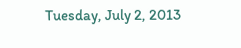Tuesday, July 2, 2013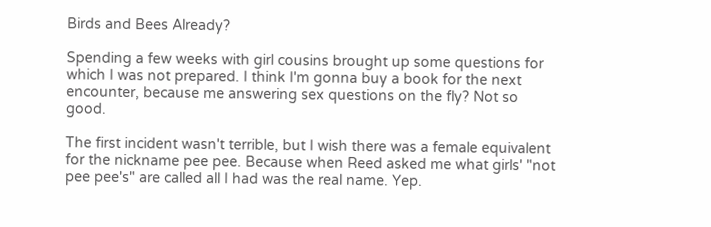Birds and Bees Already?

Spending a few weeks with girl cousins brought up some questions for which I was not prepared. I think I'm gonna buy a book for the next encounter, because me answering sex questions on the fly? Not so good.

The first incident wasn't terrible, but I wish there was a female equivalent for the nickname pee pee. Because when Reed asked me what girls' "not pee pee's" are called all I had was the real name. Yep.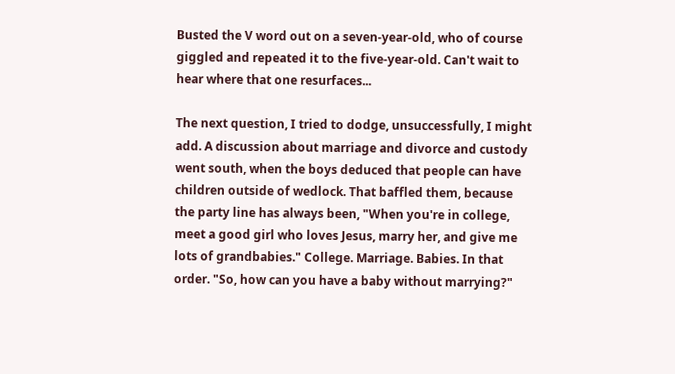Busted the V word out on a seven-year-old, who of course giggled and repeated it to the five-year-old. Can't wait to hear where that one resurfaces...

The next question, I tried to dodge, unsuccessfully, I might add. A discussion about marriage and divorce and custody went south, when the boys deduced that people can have children outside of wedlock. That baffled them, because the party line has always been, "When you're in college, meet a good girl who loves Jesus, marry her, and give me lots of grandbabies." College. Marriage. Babies. In that order. "So, how can you have a baby without marrying?"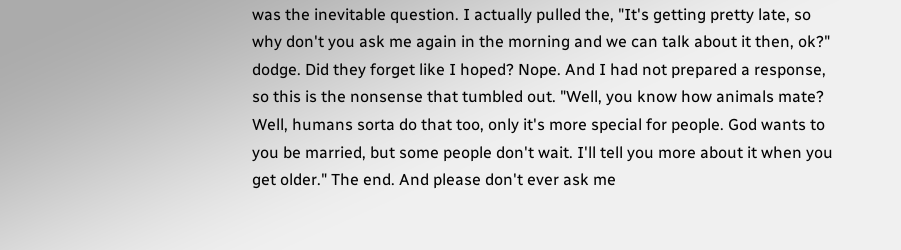was the inevitable question. I actually pulled the, "It's getting pretty late, so why don't you ask me again in the morning and we can talk about it then, ok?" dodge. Did they forget like I hoped? Nope. And I had not prepared a response, so this is the nonsense that tumbled out. "Well, you know how animals mate? Well, humans sorta do that too, only it's more special for people. God wants to you be married, but some people don't wait. I'll tell you more about it when you get older." The end. And please don't ever ask me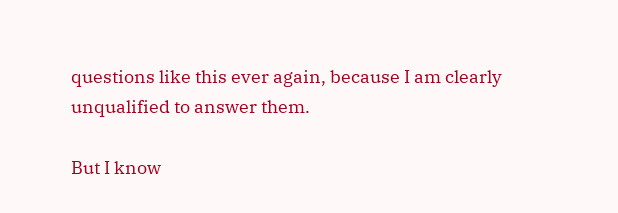questions like this ever again, because I am clearly unqualified to answer them.

But I know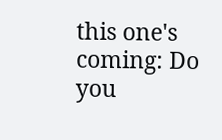this one's coming: Do you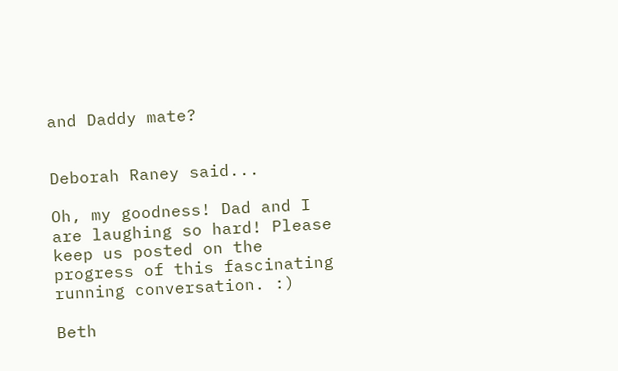and Daddy mate?


Deborah Raney said...

Oh, my goodness! Dad and I are laughing so hard! Please keep us posted on the progress of this fascinating running conversation. :)

Beth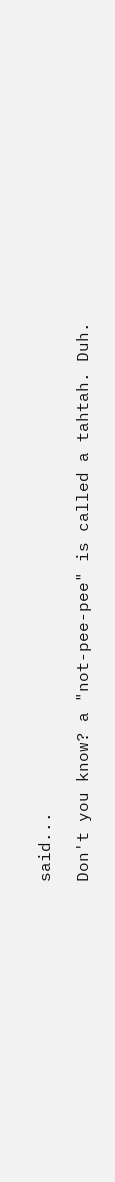said...

Don't you know? a "not-pee-pee" is called a tahtah. Duh.